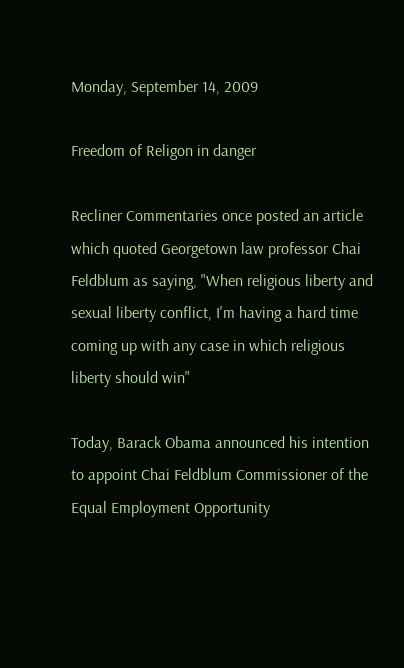Monday, September 14, 2009

Freedom of Religon in danger

Recliner Commentaries once posted an article which quoted Georgetown law professor Chai Feldblum as saying, "When religious liberty and sexual liberty conflict, I'm having a hard time coming up with any case in which religious liberty should win"

Today, Barack Obama announced his intention to appoint Chai Feldblum Commissioner of the Equal Employment Opportunity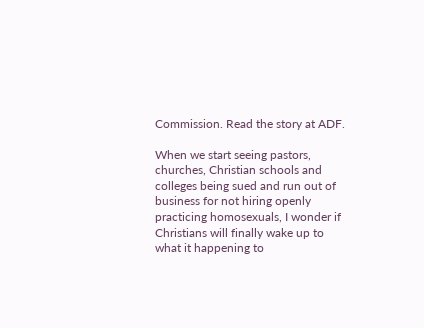Commission. Read the story at ADF.

When we start seeing pastors, churches, Christian schools and colleges being sued and run out of business for not hiring openly practicing homosexuals, I wonder if Christians will finally wake up to what it happening to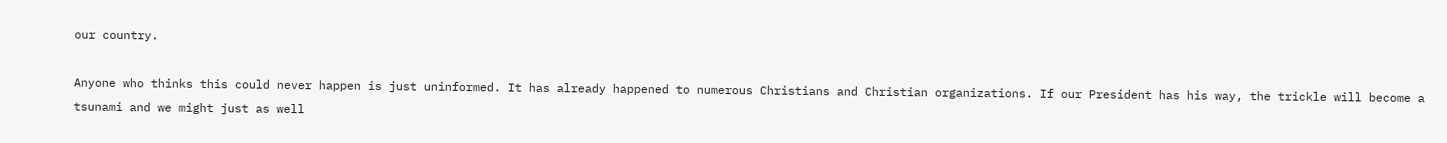our country.

Anyone who thinks this could never happen is just uninformed. It has already happened to numerous Christians and Christian organizations. If our President has his way, the trickle will become a tsunami and we might just as well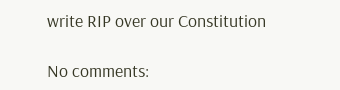write RIP over our Constitution

No comments: